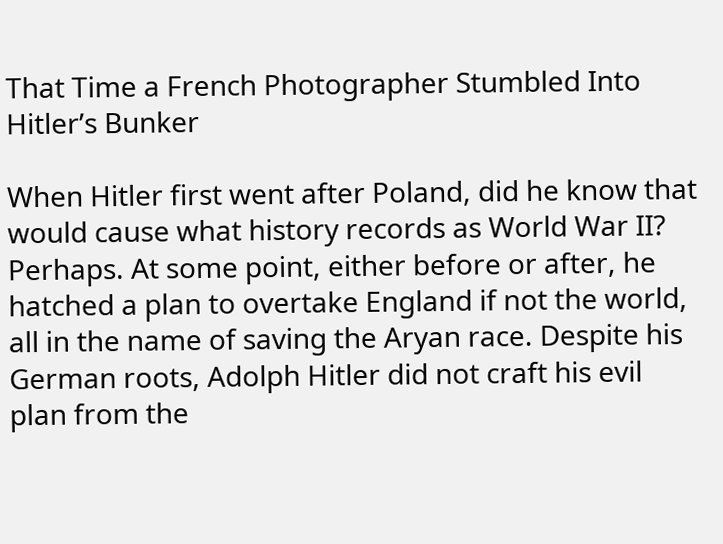That Time a French Photographer Stumbled Into Hitler’s Bunker

When Hitler first went after Poland, did he know that would cause what history records as World War II? Perhaps. At some point, either before or after, he hatched a plan to overtake England if not the world, all in the name of saving the Aryan race. Despite his German roots, Adolph Hitler did not craft his evil plan from the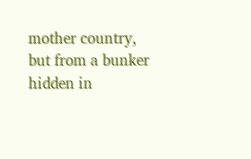mother country, but from a bunker hidden in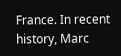France. In recent history, Marc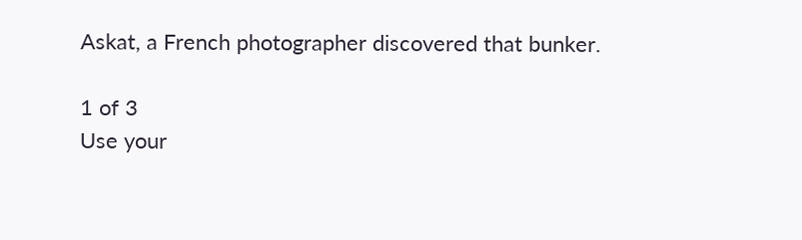Askat, a French photographer discovered that bunker.

1 of 3
Use your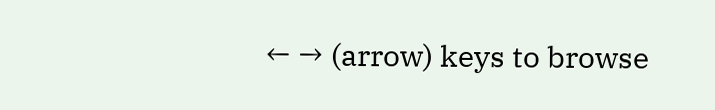← → (arrow) keys to browse